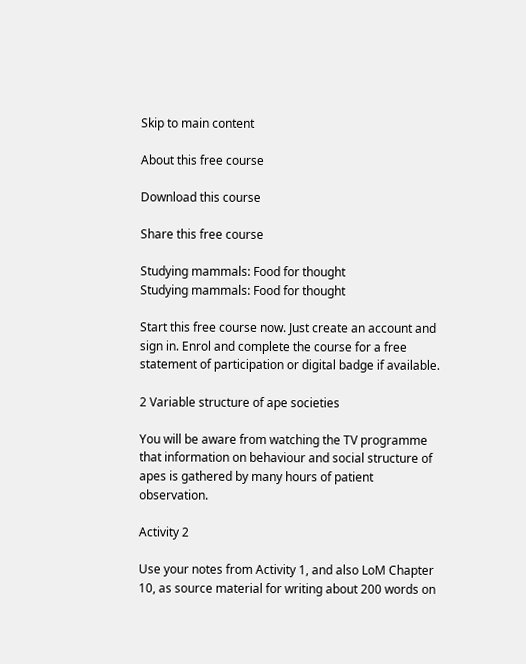Skip to main content

About this free course

Download this course

Share this free course

Studying mammals: Food for thought
Studying mammals: Food for thought

Start this free course now. Just create an account and sign in. Enrol and complete the course for a free statement of participation or digital badge if available.

2 Variable structure of ape societies

You will be aware from watching the TV programme that information on behaviour and social structure of apes is gathered by many hours of patient observation.

Activity 2

Use your notes from Activity 1, and also LoM Chapter 10, as source material for writing about 200 words on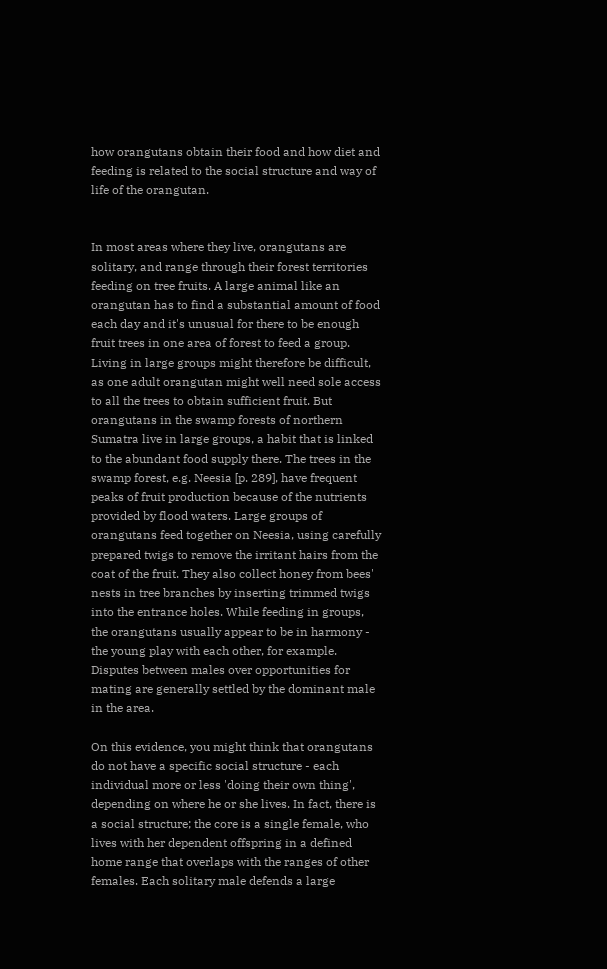how orangutans obtain their food and how diet and feeding is related to the social structure and way of life of the orangutan.


In most areas where they live, orangutans are solitary, and range through their forest territories feeding on tree fruits. A large animal like an orangutan has to find a substantial amount of food each day and it's unusual for there to be enough fruit trees in one area of forest to feed a group. Living in large groups might therefore be difficult, as one adult orangutan might well need sole access to all the trees to obtain sufficient fruit. But orangutans in the swamp forests of northern Sumatra live in large groups, a habit that is linked to the abundant food supply there. The trees in the swamp forest, e.g. Neesia [p. 289], have frequent peaks of fruit production because of the nutrients provided by flood waters. Large groups of orangutans feed together on Neesia, using carefully prepared twigs to remove the irritant hairs from the coat of the fruit. They also collect honey from bees' nests in tree branches by inserting trimmed twigs into the entrance holes. While feeding in groups, the orangutans usually appear to be in harmony - the young play with each other, for example. Disputes between males over opportunities for mating are generally settled by the dominant male in the area.

On this evidence, you might think that orangutans do not have a specific social structure - each individual more or less 'doing their own thing', depending on where he or she lives. In fact, there is a social structure; the core is a single female, who lives with her dependent offspring in a defined home range that overlaps with the ranges of other females. Each solitary male defends a large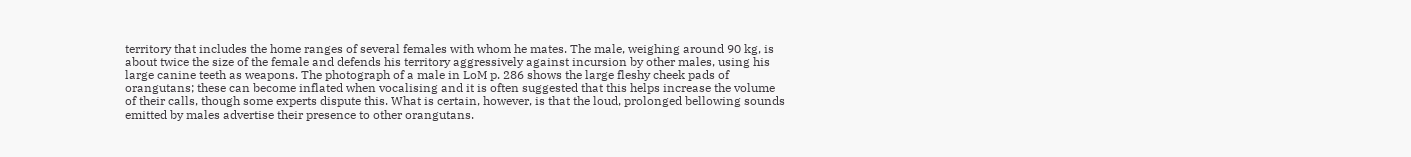territory that includes the home ranges of several females with whom he mates. The male, weighing around 90 kg, is about twice the size of the female and defends his territory aggressively against incursion by other males, using his large canine teeth as weapons. The photograph of a male in LoM p. 286 shows the large fleshy cheek pads of orangutans; these can become inflated when vocalising and it is often suggested that this helps increase the volume of their calls, though some experts dispute this. What is certain, however, is that the loud, prolonged bellowing sounds emitted by males advertise their presence to other orangutans.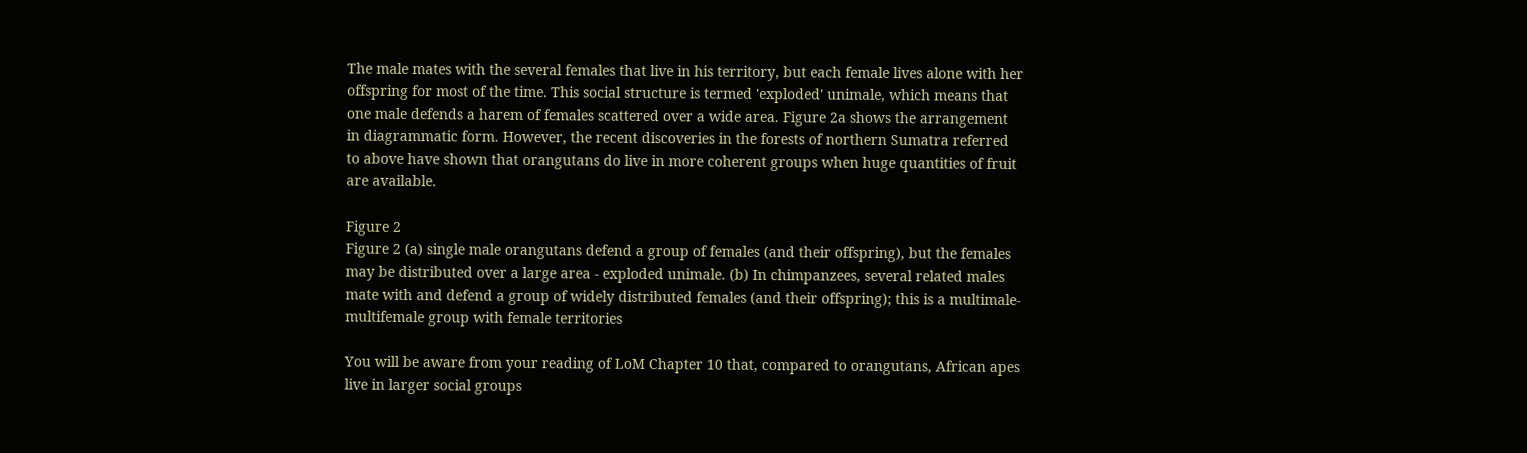The male mates with the several females that live in his territory, but each female lives alone with her offspring for most of the time. This social structure is termed 'exploded' unimale, which means that one male defends a harem of females scattered over a wide area. Figure 2a shows the arrangement in diagrammatic form. However, the recent discoveries in the forests of northern Sumatra referred to above have shown that orangutans do live in more coherent groups when huge quantities of fruit are available.

Figure 2
Figure 2 (a) single male orangutans defend a group of females (and their offspring), but the females may be distributed over a large area - exploded unimale. (b) In chimpanzees, several related males mate with and defend a group of widely distributed females (and their offspring); this is a multimale-multifemale group with female territories

You will be aware from your reading of LoM Chapter 10 that, compared to orangutans, African apes live in larger social groups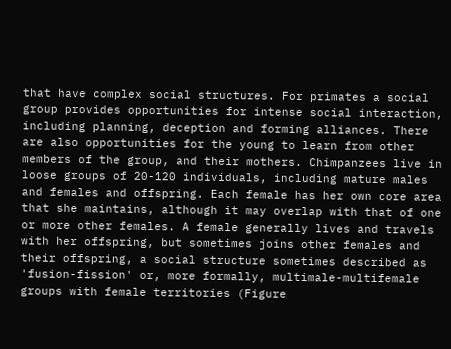that have complex social structures. For primates a social group provides opportunities for intense social interaction, including planning, deception and forming alliances. There are also opportunities for the young to learn from other members of the group, and their mothers. Chimpanzees live in loose groups of 20-120 individuals, including mature males and females and offspring. Each female has her own core area that she maintains, although it may overlap with that of one or more other females. A female generally lives and travels with her offspring, but sometimes joins other females and their offspring, a social structure sometimes described as 'fusion-fission' or, more formally, multimale-multifemale groups with female territories (Figure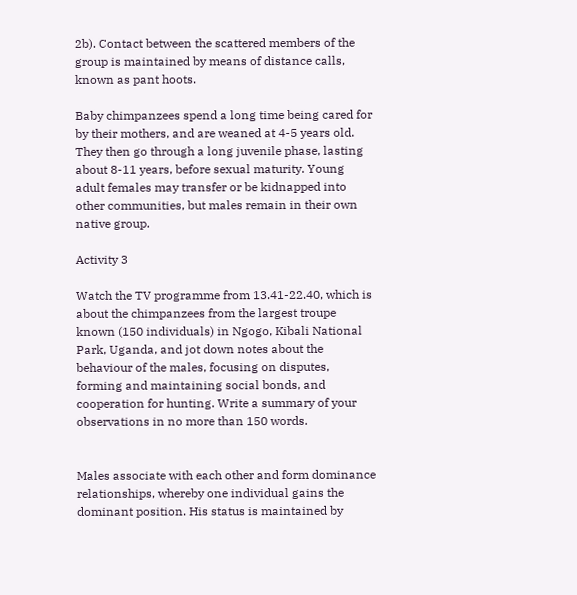2b). Contact between the scattered members of the group is maintained by means of distance calls, known as pant hoots.

Baby chimpanzees spend a long time being cared for by their mothers, and are weaned at 4-5 years old. They then go through a long juvenile phase, lasting about 8-11 years, before sexual maturity. Young adult females may transfer or be kidnapped into other communities, but males remain in their own native group.

Activity 3

Watch the TV programme from 13.41-22.40, which is about the chimpanzees from the largest troupe known (150 individuals) in Ngogo, Kibali National Park, Uganda, and jot down notes about the behaviour of the males, focusing on disputes, forming and maintaining social bonds, and cooperation for hunting. Write a summary of your observations in no more than 150 words.


Males associate with each other and form dominance relationships, whereby one individual gains the dominant position. His status is maintained by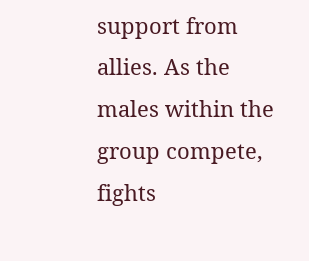support from allies. As the males within the group compete, fights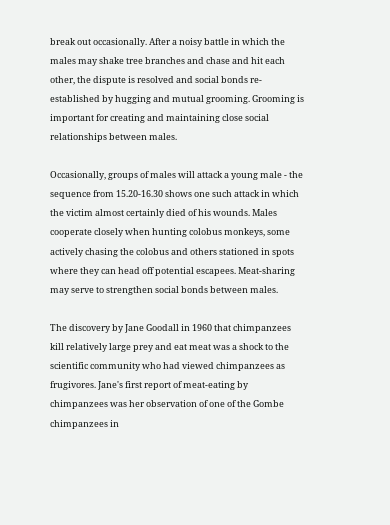break out occasionally. After a noisy battle in which the males may shake tree branches and chase and hit each other, the dispute is resolved and social bonds re-established by hugging and mutual grooming. Grooming is important for creating and maintaining close social relationships between males.

Occasionally, groups of males will attack a young male - the sequence from 15.20-16.30 shows one such attack in which the victim almost certainly died of his wounds. Males cooperate closely when hunting colobus monkeys, some actively chasing the colobus and others stationed in spots where they can head off potential escapees. Meat-sharing may serve to strengthen social bonds between males.

The discovery by Jane Goodall in 1960 that chimpanzees kill relatively large prey and eat meat was a shock to the scientific community who had viewed chimpanzees as frugivores. Jane's first report of meat-eating by chimpanzees was her observation of one of the Gombe chimpanzees in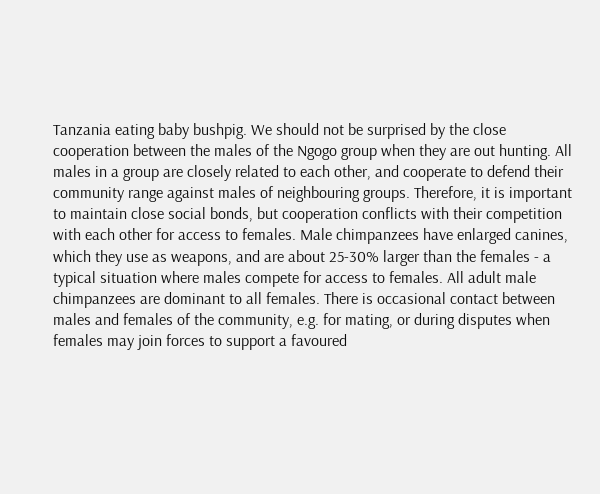Tanzania eating baby bushpig. We should not be surprised by the close cooperation between the males of the Ngogo group when they are out hunting. All males in a group are closely related to each other, and cooperate to defend their community range against males of neighbouring groups. Therefore, it is important to maintain close social bonds, but cooperation conflicts with their competition with each other for access to females. Male chimpanzees have enlarged canines, which they use as weapons, and are about 25-30% larger than the females - a typical situation where males compete for access to females. All adult male chimpanzees are dominant to all females. There is occasional contact between males and females of the community, e.g. for mating, or during disputes when females may join forces to support a favoured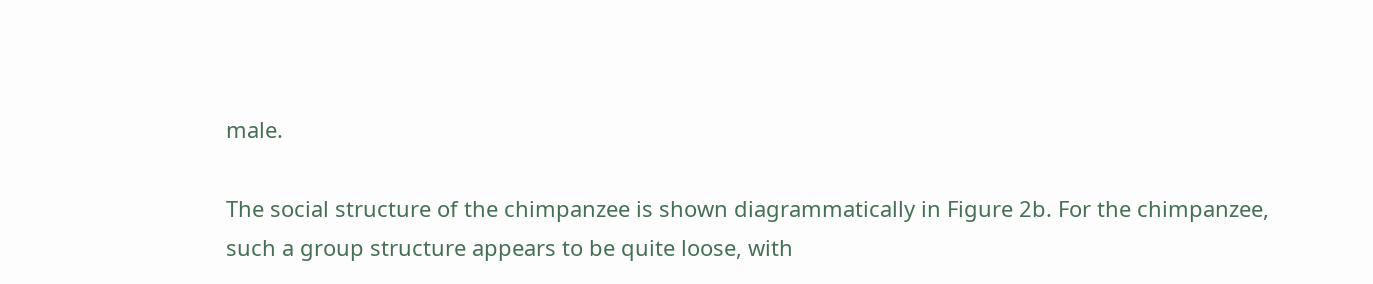male.

The social structure of the chimpanzee is shown diagrammatically in Figure 2b. For the chimpanzee, such a group structure appears to be quite loose, with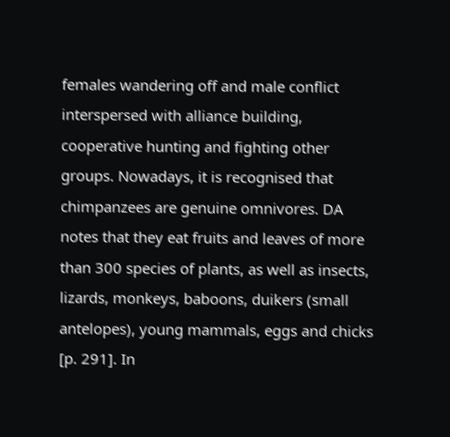females wandering off and male conflict interspersed with alliance building, cooperative hunting and fighting other groups. Nowadays, it is recognised that chimpanzees are genuine omnivores. DA notes that they eat fruits and leaves of more than 300 species of plants, as well as insects, lizards, monkeys, baboons, duikers (small antelopes), young mammals, eggs and chicks [p. 291]. In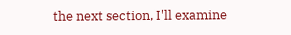the next section, I'll examine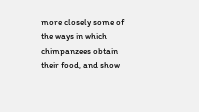more closely some of the ways in which chimpanzees obtain their food, and show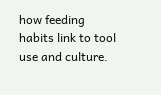how feeding habits link to tool use and culture.